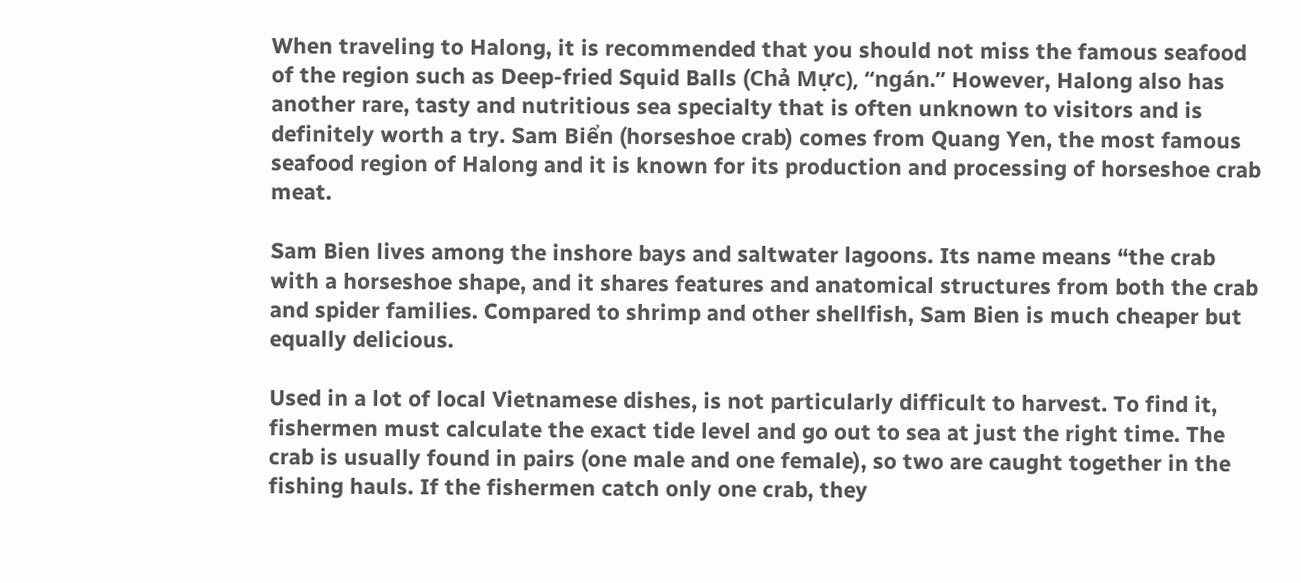When traveling to Halong, it is recommended that you should not miss the famous seafood of the region such as Deep-fried Squid Balls (Chả Mực), “ngán.” However, Halong also has another rare, tasty and nutritious sea specialty that is often unknown to visitors and is definitely worth a try. Sam Biển (horseshoe crab) comes from Quang Yen, the most famous seafood region of Halong and it is known for its production and processing of horseshoe crab meat.

Sam Bien lives among the inshore bays and saltwater lagoons. Its name means “the crab with a horseshoe shape, and it shares features and anatomical structures from both the crab and spider families. Compared to shrimp and other shellfish, Sam Bien is much cheaper but equally delicious.

Used in a lot of local Vietnamese dishes, is not particularly difficult to harvest. To find it, fishermen must calculate the exact tide level and go out to sea at just the right time. The crab is usually found in pairs (one male and one female), so two are caught together in the fishing hauls. If the fishermen catch only one crab, they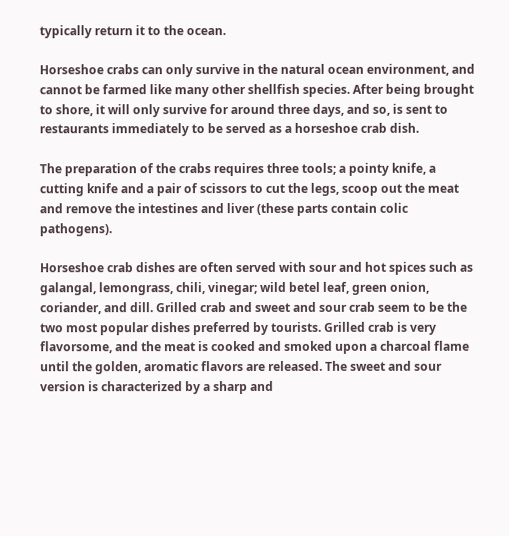typically return it to the ocean.

Horseshoe crabs can only survive in the natural ocean environment, and cannot be farmed like many other shellfish species. After being brought to shore, it will only survive for around three days, and so, is sent to restaurants immediately to be served as a horseshoe crab dish.

The preparation of the crabs requires three tools; a pointy knife, a cutting knife and a pair of scissors to cut the legs, scoop out the meat and remove the intestines and liver (these parts contain colic pathogens).

Horseshoe crab dishes are often served with sour and hot spices such as galangal, lemongrass, chili, vinegar; wild betel leaf, green onion, coriander, and dill. Grilled crab and sweet and sour crab seem to be the two most popular dishes preferred by tourists. Grilled crab is very flavorsome, and the meat is cooked and smoked upon a charcoal flame until the golden, aromatic flavors are released. The sweet and sour version is characterized by a sharp and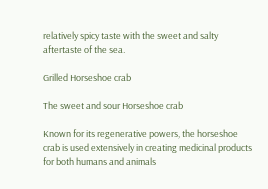relatively spicy taste with the sweet and salty aftertaste of the sea.

Grilled Horseshoe crab

The sweet and sour Horseshoe crab

Known for its regenerative powers, the horseshoe crab is used extensively in creating medicinal products for both humans and animals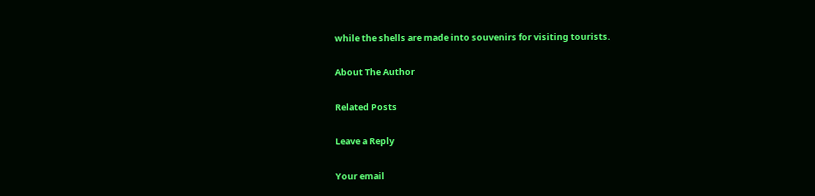while the shells are made into souvenirs for visiting tourists.

About The Author

Related Posts

Leave a Reply

Your email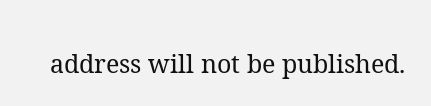address will not be published.